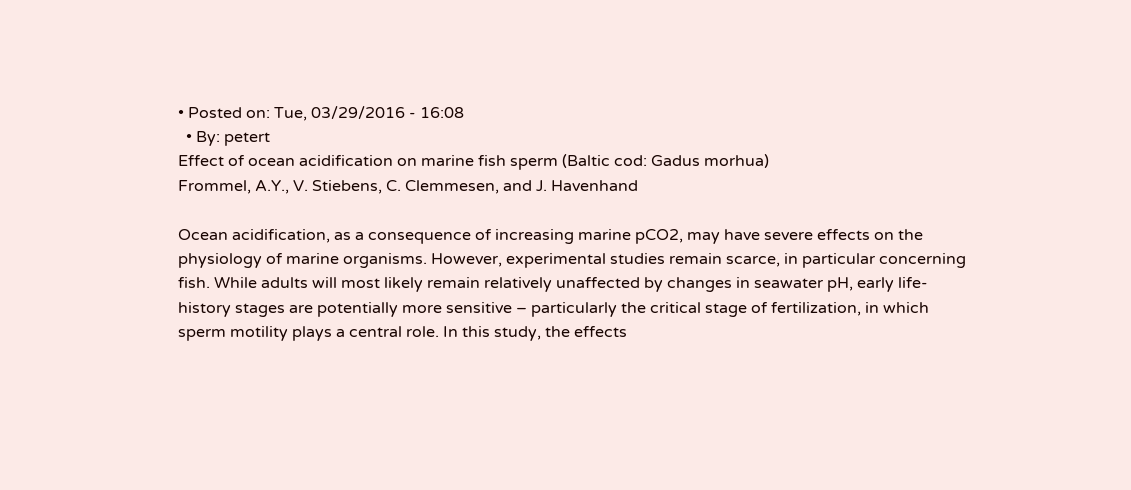• Posted on: Tue, 03/29/2016 - 16:08
  • By: petert
Effect of ocean acidification on marine fish sperm (Baltic cod: Gadus morhua)
Frommel, A.Y., V. Stiebens, C. Clemmesen, and J. Havenhand

Ocean acidification, as a consequence of increasing marine pCO2, may have severe effects on the physiology of marine organisms. However, experimental studies remain scarce, in particular concerning fish. While adults will most likely remain relatively unaffected by changes in seawater pH, early life-history stages are potentially more sensitive – particularly the critical stage of fertilization, in which sperm motility plays a central role. In this study, the effects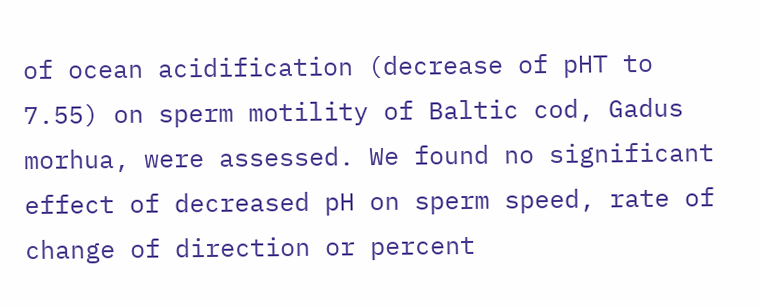of ocean acidification (decrease of pHT to 7.55) on sperm motility of Baltic cod, Gadus morhua, were assessed. We found no significant effect of decreased pH on sperm speed, rate of change of direction or percent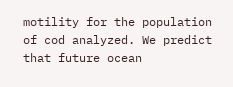motility for the population of cod analyzed. We predict that future ocean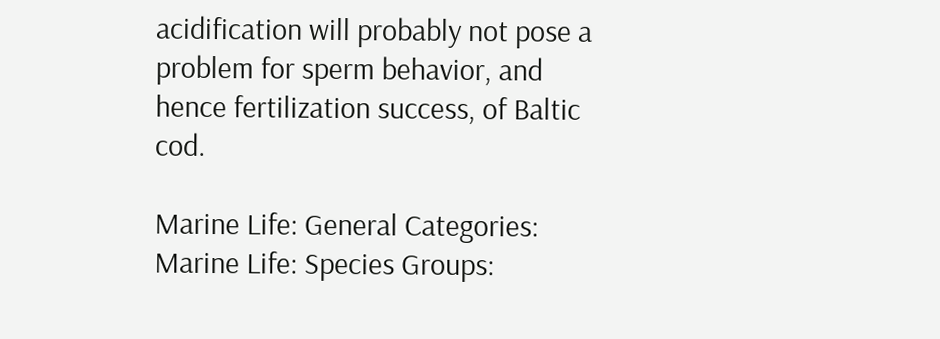acidification will probably not pose a problem for sperm behavior, and hence fertilization success, of Baltic cod.

Marine Life: General Categories:
Marine Life: Species Groups: